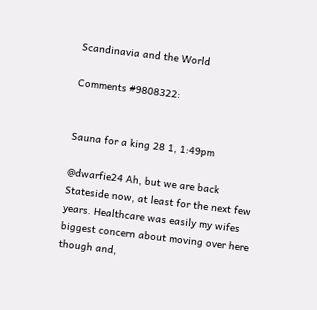Scandinavia and the World

Comments #9808322:


Sauna for a king 28 1, 1:49pm

@dwarfie24 Ah, but we are back Stateside now, at least for the next few years. Healthcare was easily my wifes biggest concern about moving over here though and,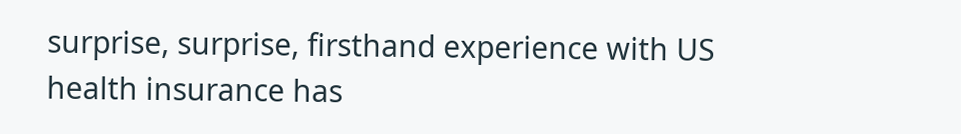surprise, surprise, firsthand experience with US health insurance has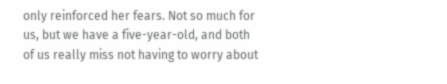only reinforced her fears. Not so much for us, but we have a five-year-old, and both of us really miss not having to worry about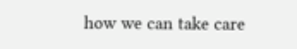how we can take care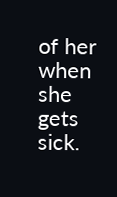of her when she gets sick.